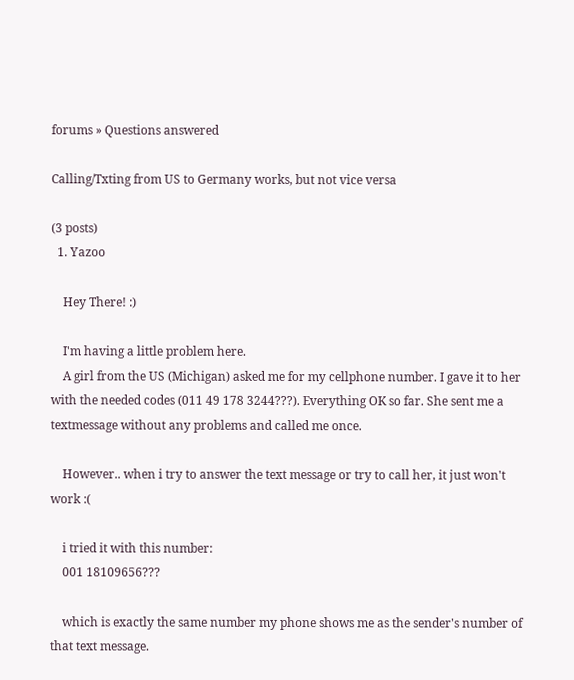forums » Questions answered

Calling/Txting from US to Germany works, but not vice versa

(3 posts)
  1. Yazoo

    Hey There! :)

    I'm having a little problem here.
    A girl from the US (Michigan) asked me for my cellphone number. I gave it to her with the needed codes (011 49 178 3244???). Everything OK so far. She sent me a textmessage without any problems and called me once.

    However.. when i try to answer the text message or try to call her, it just won't work :(

    i tried it with this number:
    001 18109656???

    which is exactly the same number my phone shows me as the sender's number of that text message.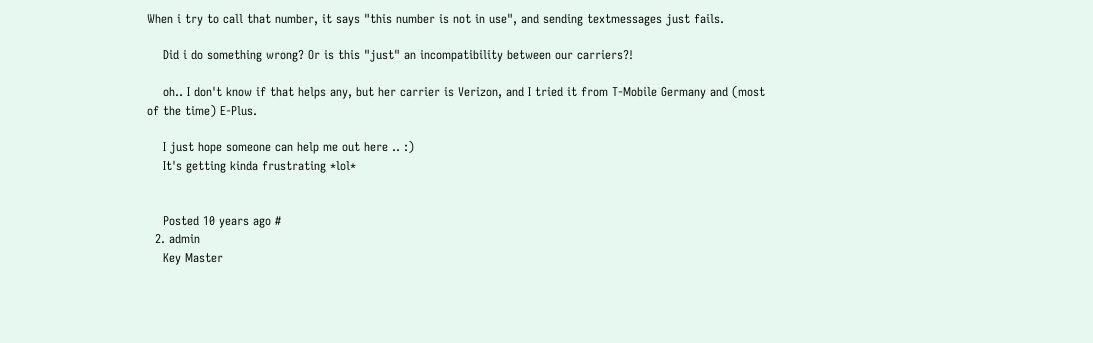When i try to call that number, it says "this number is not in use", and sending textmessages just fails.

    Did i do something wrong? Or is this "just" an incompatibility between our carriers?!

    oh.. I don't know if that helps any, but her carrier is Verizon, and I tried it from T-Mobile Germany and (most of the time) E-Plus.

    I just hope someone can help me out here .. :)
    It's getting kinda frustrating *lol*


    Posted 10 years ago #
  2. admin
    Key Master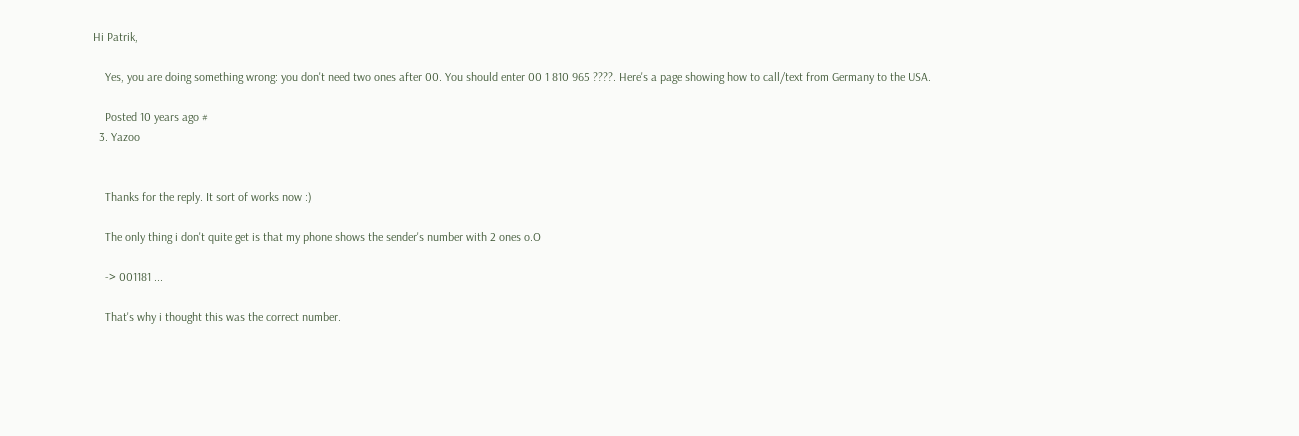Hi Patrik,

    Yes, you are doing something wrong: you don't need two ones after 00. You should enter 00 1 810 965 ????. Here's a page showing how to call/text from Germany to the USA.

    Posted 10 years ago #
  3. Yazoo


    Thanks for the reply. It sort of works now :)

    The only thing i don't quite get is that my phone shows the sender's number with 2 ones o.O

    -> 001181 ...

    That's why i thought this was the correct number.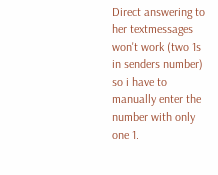Direct answering to her textmessages won't work (two 1s in senders number) so i have to manually enter the number with only one 1.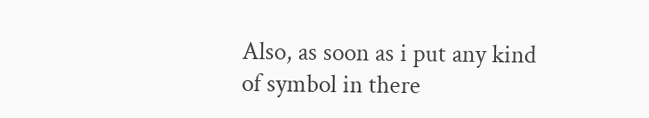Also, as soon as i put any kind of symbol in there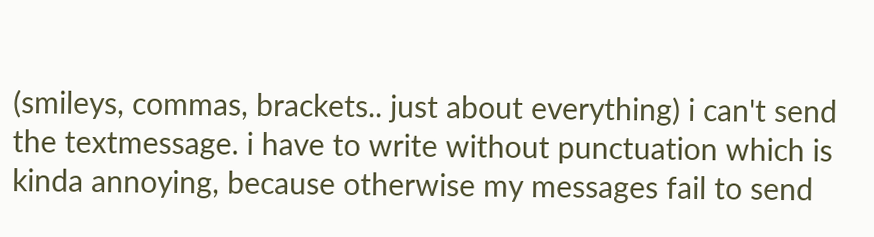(smileys, commas, brackets.. just about everything) i can't send the textmessage. i have to write without punctuation which is kinda annoying, because otherwise my messages fail to send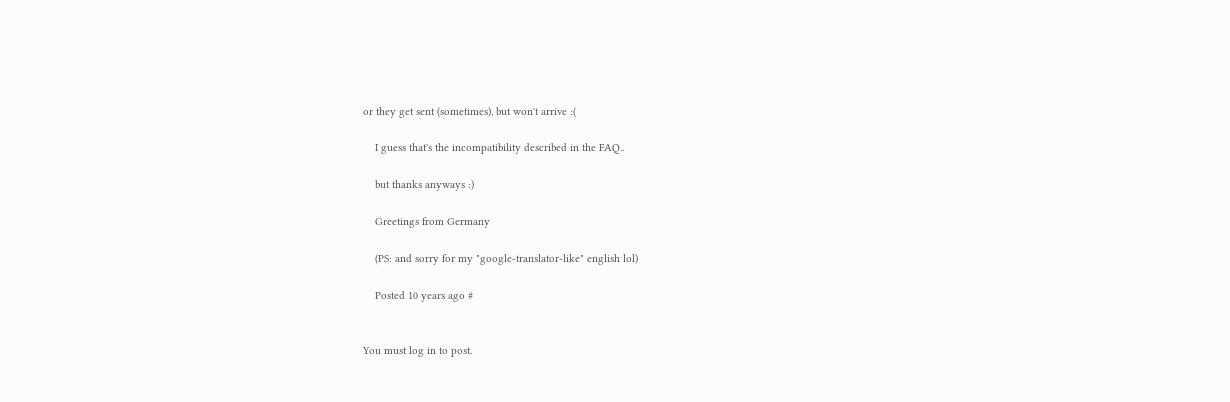or they get sent (sometimes), but won't arrive :(

    I guess that's the incompatibility described in the FAQ..

    but thanks anyways :)

    Greetings from Germany

    (PS: and sorry for my "google-translator-like" english lol)

    Posted 10 years ago #


You must log in to post.